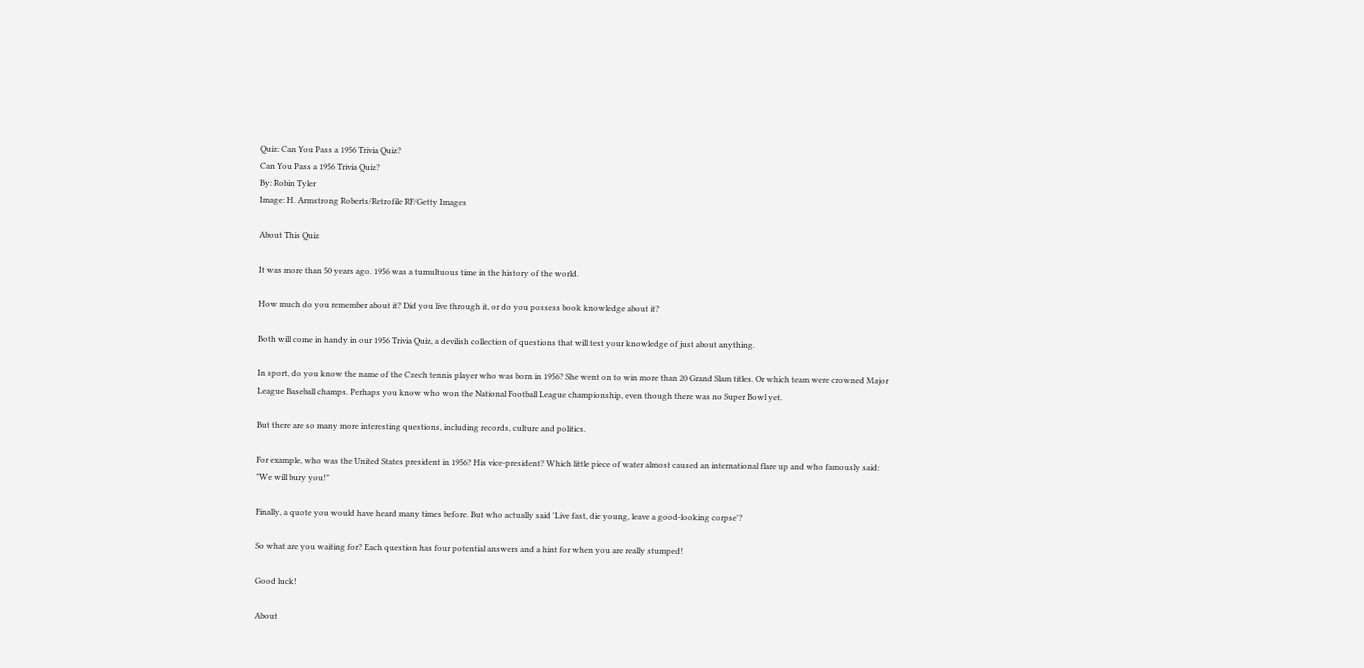Quiz: Can You Pass a 1956 Trivia Quiz?
Can You Pass a 1956 Trivia Quiz?
By: Robin Tyler
Image: H. Armstrong Roberts/Retrofile RF/Getty Images

About This Quiz

It was more than 50 years ago. 1956 was a tumultuous time in the history of the world.

How much do you remember about it? Did you live through it, or do you possess book knowledge about it?

Both will come in handy in our 1956 Trivia Quiz, a devilish collection of questions that will test your knowledge of just about anything.

In sport, do you know the name of the Czech tennis player who was born in 1956? She went on to win more than 20 Grand Slam titles. Or which team were crowned Major League Baseball champs. Perhaps you know who won the National Football League championship, even though there was no Super Bowl yet.

But there are so many more interesting questions, including records, culture and politics.

For example, who was the United States president in 1956? His vice-president? Which little piece of water almost caused an international flare up and who famously said: "We will bury you!"

Finally, a quote you would have heard many times before. But who actually said 'Live fast, die young, leave a good-looking corpse'?

So what are you waiting for? Each question has four potential answers and a hint for when you are really stumped!

Good luck!

About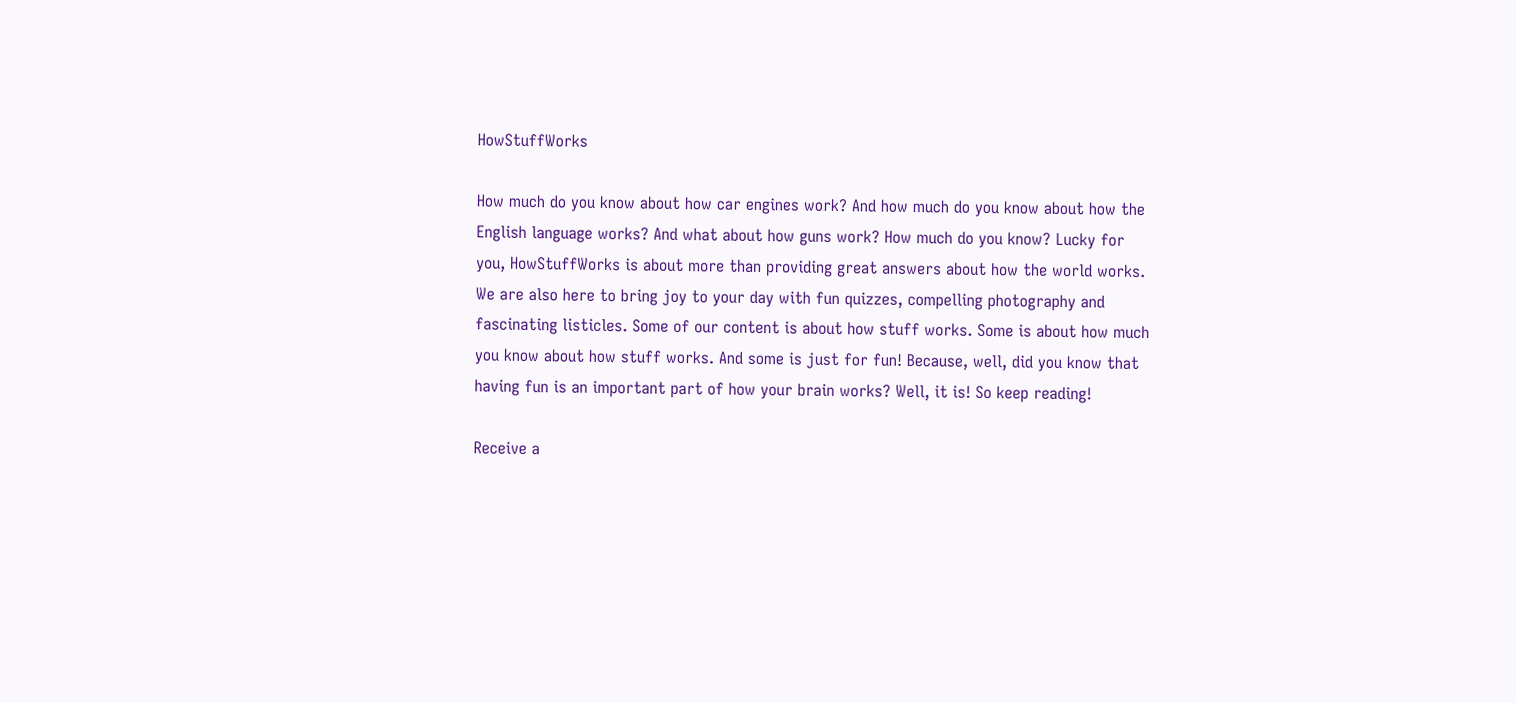HowStuffWorks

How much do you know about how car engines work? And how much do you know about how the English language works? And what about how guns work? How much do you know? Lucky for you, HowStuffWorks is about more than providing great answers about how the world works. We are also here to bring joy to your day with fun quizzes, compelling photography and fascinating listicles. Some of our content is about how stuff works. Some is about how much you know about how stuff works. And some is just for fun! Because, well, did you know that having fun is an important part of how your brain works? Well, it is! So keep reading!

Receive a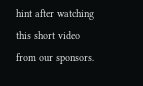hint after watching this short video from our sponsors.